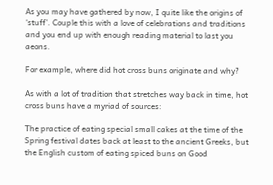As you may have gathered by now, I quite like the origins of ‘stuff’. Couple this with a love of celebrations and traditions and you end up with enough reading material to last you aeons.

For example, where did hot cross buns originate and why?

As with a lot of tradition that stretches way back in time, hot cross buns have a myriad of sources:

The practice of eating special small cakes at the time of the Spring festival dates back at least to the ancient Greeks, but the English custom of eating spiced buns on Good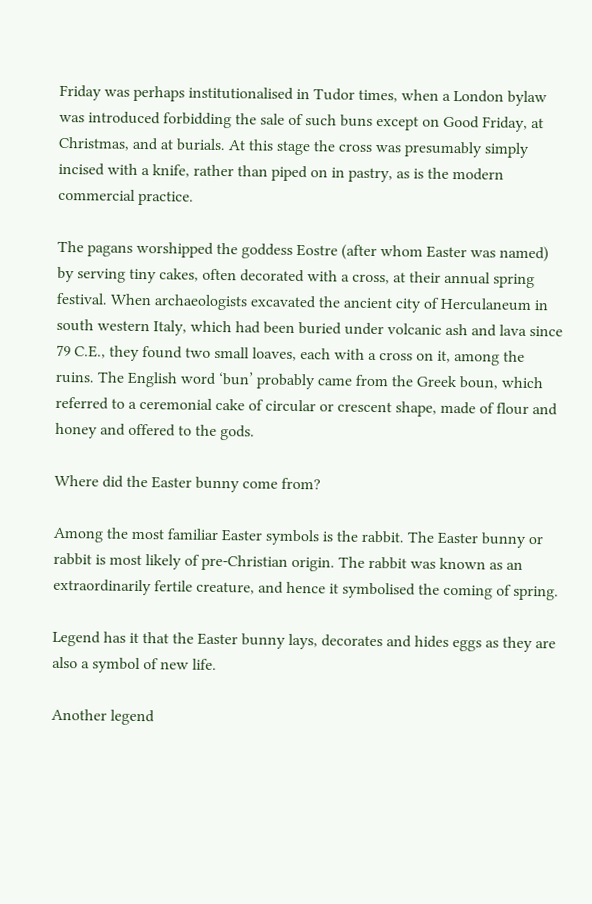Friday was perhaps institutionalised in Tudor times, when a London bylaw was introduced forbidding the sale of such buns except on Good Friday, at Christmas, and at burials. At this stage the cross was presumably simply incised with a knife, rather than piped on in pastry, as is the modern commercial practice.

The pagans worshipped the goddess Eostre (after whom Easter was named) by serving tiny cakes, often decorated with a cross, at their annual spring festival. When archaeologists excavated the ancient city of Herculaneum in south western Italy, which had been buried under volcanic ash and lava since 79 C.E., they found two small loaves, each with a cross on it, among the ruins. The English word ‘bun’ probably came from the Greek boun, which referred to a ceremonial cake of circular or crescent shape, made of flour and honey and offered to the gods.

Where did the Easter bunny come from?

Among the most familiar Easter symbols is the rabbit. The Easter bunny or rabbit is most likely of pre-Christian origin. The rabbit was known as an extraordinarily fertile creature, and hence it symbolised the coming of spring.

Legend has it that the Easter bunny lays, decorates and hides eggs as they are also a symbol of new life.

Another legend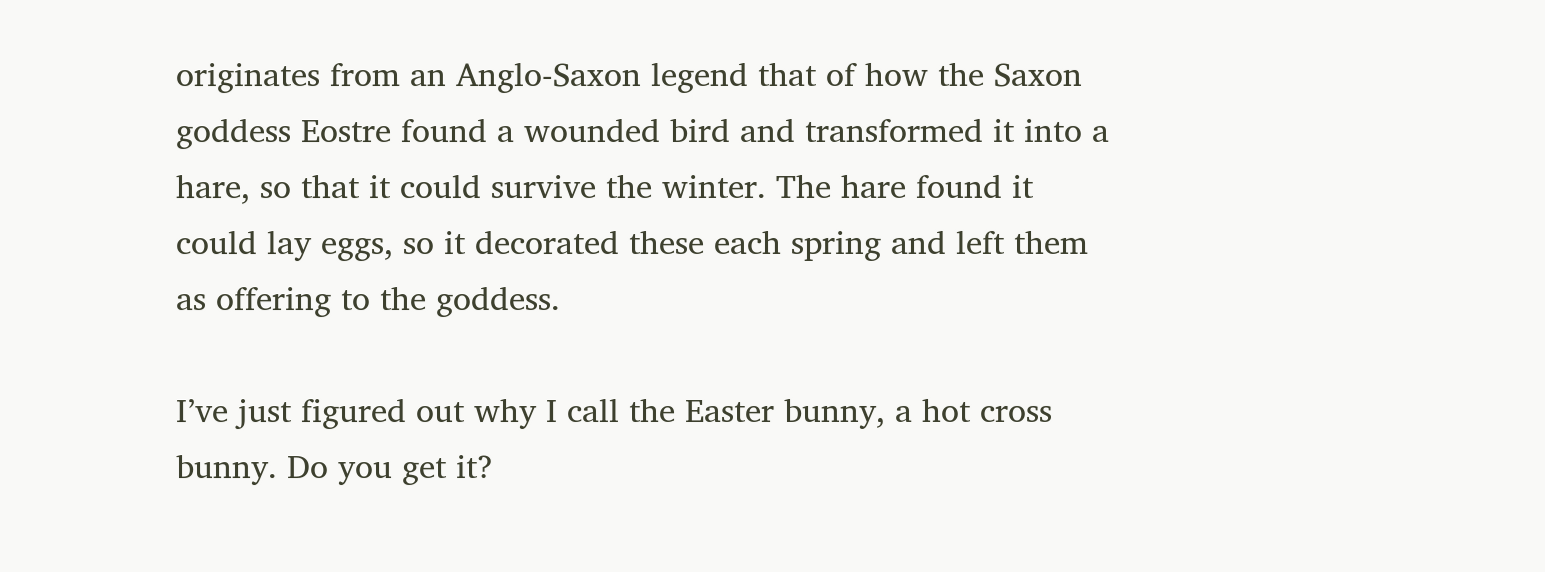originates from an Anglo-Saxon legend that of how the Saxon goddess Eostre found a wounded bird and transformed it into a hare, so that it could survive the winter. The hare found it could lay eggs, so it decorated these each spring and left them as offering to the goddess.

I’ve just figured out why I call the Easter bunny, a hot cross bunny. Do you get it?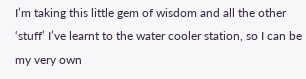I’m taking this little gem of wisdom and all the other ‘stuff’ I’ve learnt to the water cooler station, so I can be my very own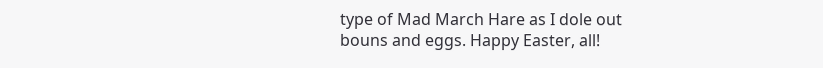type of Mad March Hare as I dole out bouns and eggs. Happy Easter, all!